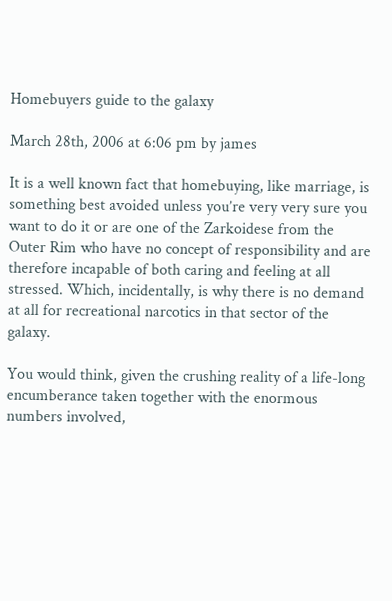Homebuyers guide to the galaxy

March 28th, 2006 at 6:06 pm by james

It is a well known fact that homebuying, like marriage, is something best avoided unless you’re very very sure you want to do it or are one of the Zarkoidese from the Outer Rim who have no concept of responsibility and are therefore incapable of both caring and feeling at all stressed. Which, incidentally, is why there is no demand at all for recreational narcotics in that sector of the galaxy.

You would think, given the crushing reality of a life-long encumberance taken together with the enormous numbers involved,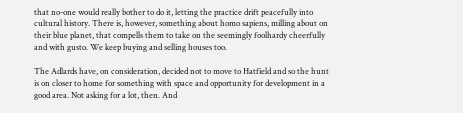that no-one would really bother to do it, letting the practice drift peacefully into cultural history. There is, however, something about homo sapiens, milling about on their blue planet, that compells them to take on the seemingly foolhardy cheerfully and with gusto. We keep buying and selling houses too.

The Adlards have, on consideration, decided not to move to Hatfield and so the hunt is on closer to home for something with space and opportunity for development in a good area. Not asking for a lot, then. And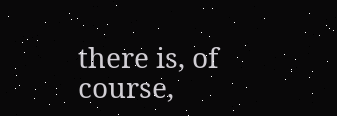there is, of course,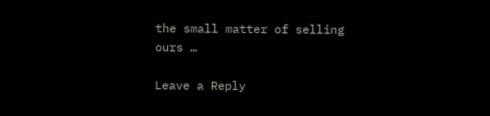the small matter of selling ours …

Leave a Reply